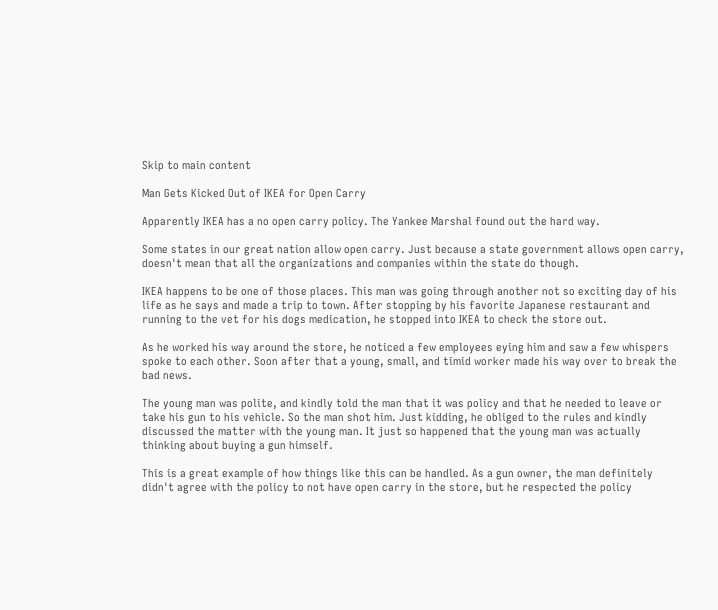Skip to main content

Man Gets Kicked Out of IKEA for Open Carry

Apparently IKEA has a no open carry policy. The Yankee Marshal found out the hard way.

Some states in our great nation allow open carry. Just because a state government allows open carry, doesn't mean that all the organizations and companies within the state do though.

IKEA happens to be one of those places. This man was going through another not so exciting day of his life as he says and made a trip to town. After stopping by his favorite Japanese restaurant and running to the vet for his dogs medication, he stopped into IKEA to check the store out.

As he worked his way around the store, he noticed a few employees eying him and saw a few whispers spoke to each other. Soon after that a young, small, and timid worker made his way over to break the bad news.

The young man was polite, and kindly told the man that it was policy and that he needed to leave or take his gun to his vehicle. So the man shot him. Just kidding, he obliged to the rules and kindly discussed the matter with the young man. It just so happened that the young man was actually thinking about buying a gun himself.

This is a great example of how things like this can be handled. As a gun owner, the man definitely didn't agree with the policy to not have open carry in the store, but he respected the policy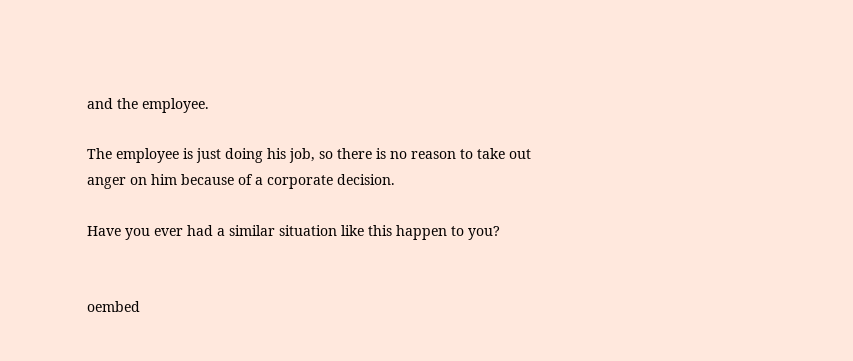and the employee.

The employee is just doing his job, so there is no reason to take out anger on him because of a corporate decision.

Have you ever had a similar situation like this happen to you?


oembed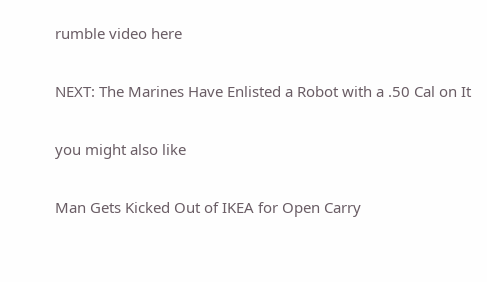rumble video here

NEXT: The Marines Have Enlisted a Robot with a .50 Cal on It

you might also like

Man Gets Kicked Out of IKEA for Open Carry